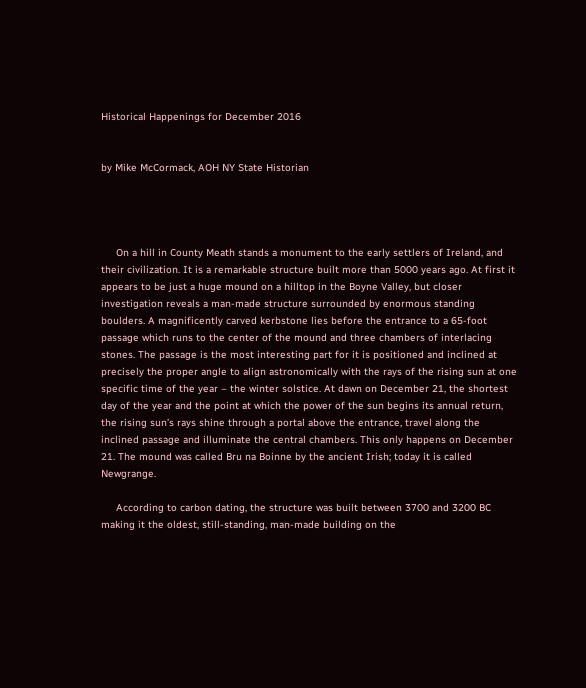Historical Happenings for December 2016


by Mike McCormack, AOH NY State Historian




     On a hill in County Meath stands a monument to the early settlers of Ireland, and their civilization. It is a remarkable structure built more than 5000 years ago. At first it appears to be just a huge mound on a hilltop in the Boyne Valley, but closer investigation reveals a man-made structure surrounded by enormous standing boulders. A magnificently carved kerbstone lies before the entrance to a 65-foot passage which runs to the center of the mound and three chambers of interlacing stones. The passage is the most interesting part for it is positioned and inclined at precisely the proper angle to align astronomically with the rays of the rising sun at one specific time of the year – the winter solstice. At dawn on December 21, the shortest day of the year and the point at which the power of the sun begins its annual return, the rising sun’s rays shine through a portal above the entrance, travel along the inclined passage and illuminate the central chambers. This only happens on December 21. The mound was called Bru na Boinne by the ancient Irish; today it is called Newgrange.

     According to carbon dating, the structure was built between 3700 and 3200 BC making it the oldest, still-standing, man-made building on the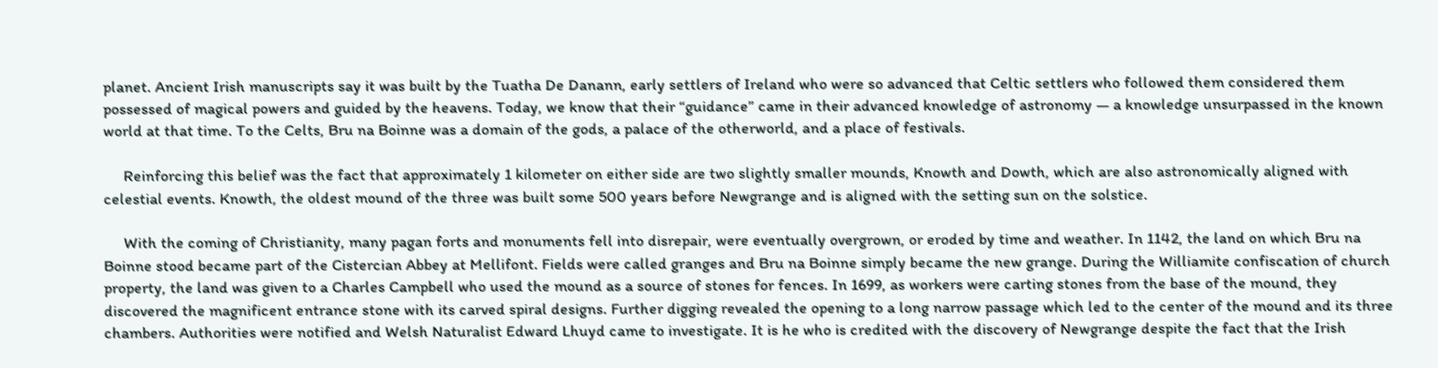planet. Ancient Irish manuscripts say it was built by the Tuatha De Danann, early settlers of Ireland who were so advanced that Celtic settlers who followed them considered them possessed of magical powers and guided by the heavens. Today, we know that their “guidance” came in their advanced knowledge of astronomy — a knowledge unsurpassed in the known world at that time. To the Celts, Bru na Boinne was a domain of the gods, a palace of the otherworld, and a place of festivals.

     Reinforcing this belief was the fact that approximately 1 kilometer on either side are two slightly smaller mounds, Knowth and Dowth, which are also astronomically aligned with celestial events. Knowth, the oldest mound of the three was built some 500 years before Newgrange and is aligned with the setting sun on the solstice.

     With the coming of Christianity, many pagan forts and monuments fell into disrepair, were eventually overgrown, or eroded by time and weather. In 1142, the land on which Bru na Boinne stood became part of the Cistercian Abbey at Mellifont. Fields were called granges and Bru na Boinne simply became the new grange. During the Williamite confiscation of church property, the land was given to a Charles Campbell who used the mound as a source of stones for fences. In 1699, as workers were carting stones from the base of the mound, they discovered the magnificent entrance stone with its carved spiral designs. Further digging revealed the opening to a long narrow passage which led to the center of the mound and its three chambers. Authorities were notified and Welsh Naturalist Edward Lhuyd came to investigate. It is he who is credited with the discovery of Newgrange despite the fact that the Irish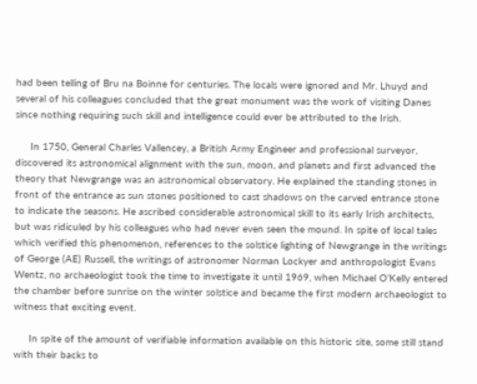had been telling of Bru na Boinne for centuries. The locals were ignored and Mr. Lhuyd and several of his colleagues concluded that the great monument was the work of visiting Danes since nothing requiring such skill and intelligence could ever be attributed to the Irish.

     In 1750, General Charles Vallencey, a British Army Engineer and professional surveyor, discovered its astronomical alignment with the sun, moon, and planets and first advanced the theory that Newgrange was an astronomical observatory. He explained the standing stones in front of the entrance as sun stones positioned to cast shadows on the carved entrance stone to indicate the seasons. He ascribed considerable astronomical skill to its early Irish architects, but was ridiculed by his colleagues who had never even seen the mound. In spite of local tales which verified this phenomenon, references to the solstice lighting of Newgrange in the writings of George (AE) Russell, the writings of astronomer Norman Lockyer and anthropologist Evans Wentz, no archaeologist took the time to investigate it until 1969, when Michael O’Kelly entered the chamber before sunrise on the winter solstice and became the first modern archaeologist to witness that exciting event.

     In spite of the amount of verifiable information available on this historic site, some still stand with their backs to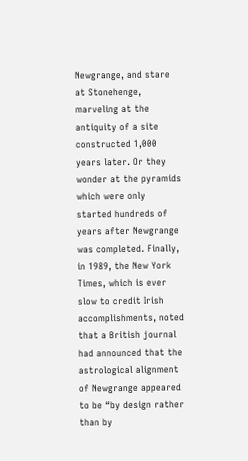Newgrange, and stare at Stonehenge, marveling at the antiquity of a site constructed 1,000 years later. Or they wonder at the pyramids which were only started hundreds of years after Newgrange was completed. Finally, in 1989, the New York Times, which is ever slow to credit Irish accomplishments, noted that a British journal had announced that the astrological alignment of Newgrange appeared to be “by design rather than by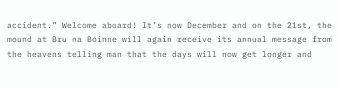accident.” Welcome aboard! It’s now December and on the 21st, the mound at Bru na Boinne will again receive its annual message from the heavens telling man that the days will now get longer and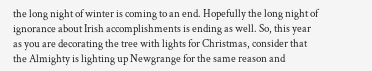the long night of winter is coming to an end. Hopefully the long night of ignorance about Irish accomplishments is ending as well. So, this year as you are decorating the tree with lights for Christmas, consider that the Almighty is lighting up Newgrange for the same reason and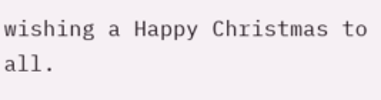wishing a Happy Christmas to all.